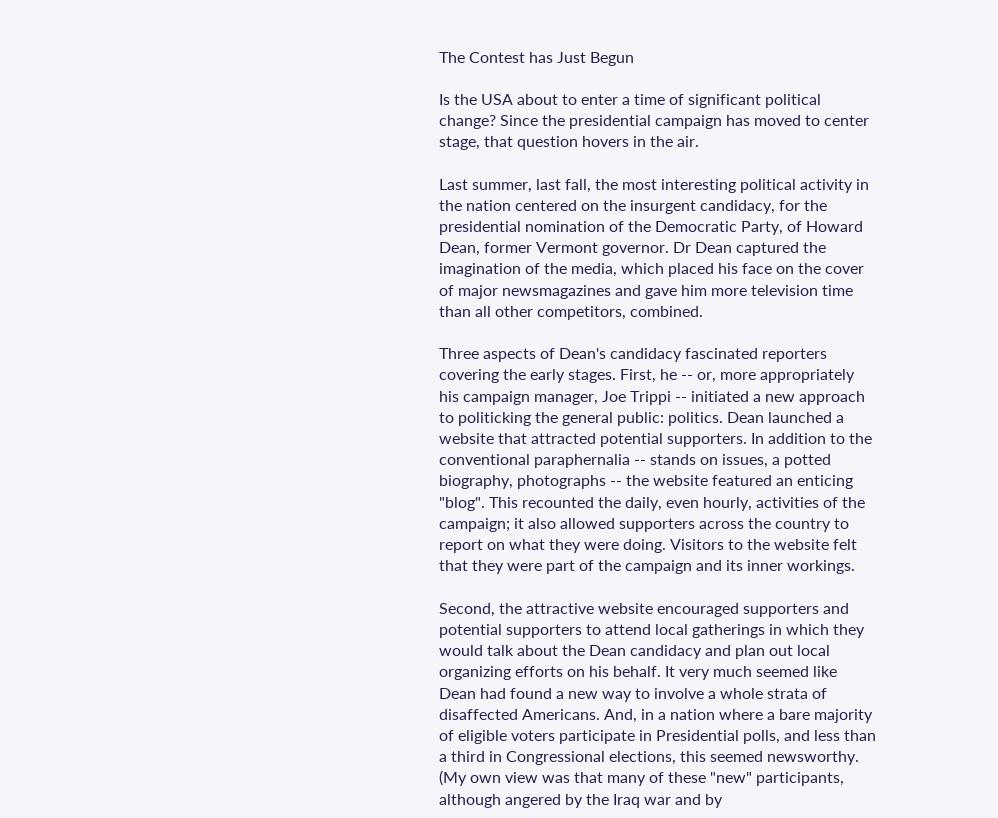The Contest has Just Begun

Is the USA about to enter a time of significant political change? Since the presidential campaign has moved to center stage, that question hovers in the air.

Last summer, last fall, the most interesting political activity in the nation centered on the insurgent candidacy, for the presidential nomination of the Democratic Party, of Howard Dean, former Vermont governor. Dr Dean captured the imagination of the media, which placed his face on the cover of major newsmagazines and gave him more television time than all other competitors, combined.

Three aspects of Dean's candidacy fascinated reporters covering the early stages. First, he -- or, more appropriately his campaign manager, Joe Trippi -- initiated a new approach to politicking the general public: politics. Dean launched a website that attracted potential supporters. In addition to the conventional paraphernalia -- stands on issues, a potted biography, photographs -- the website featured an enticing "blog". This recounted the daily, even hourly, activities of the campaign; it also allowed supporters across the country to report on what they were doing. Visitors to the website felt that they were part of the campaign and its inner workings.

Second, the attractive website encouraged supporters and potential supporters to attend local gatherings in which they would talk about the Dean candidacy and plan out local organizing efforts on his behalf. It very much seemed like Dean had found a new way to involve a whole strata of disaffected Americans. And, in a nation where a bare majority of eligible voters participate in Presidential polls, and less than a third in Congressional elections, this seemed newsworthy. (My own view was that many of these "new" participants, although angered by the Iraq war and by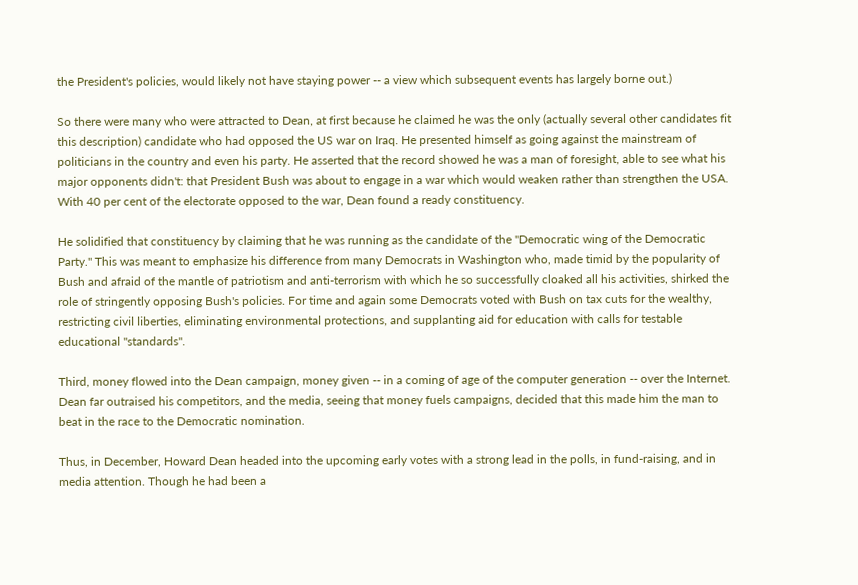the President's policies, would likely not have staying power -- a view which subsequent events has largely borne out.)

So there were many who were attracted to Dean, at first because he claimed he was the only (actually several other candidates fit this description) candidate who had opposed the US war on Iraq. He presented himself as going against the mainstream of politicians in the country and even his party. He asserted that the record showed he was a man of foresight, able to see what his major opponents didn't: that President Bush was about to engage in a war which would weaken rather than strengthen the USA. With 40 per cent of the electorate opposed to the war, Dean found a ready constituency.

He solidified that constituency by claiming that he was running as the candidate of the "Democratic wing of the Democratic Party." This was meant to emphasize his difference from many Democrats in Washington who, made timid by the popularity of Bush and afraid of the mantle of patriotism and anti-terrorism with which he so successfully cloaked all his activities, shirked the role of stringently opposing Bush's policies. For time and again some Democrats voted with Bush on tax cuts for the wealthy, restricting civil liberties, eliminating environmental protections, and supplanting aid for education with calls for testable educational "standards".

Third, money flowed into the Dean campaign, money given -- in a coming of age of the computer generation -- over the Internet. Dean far outraised his competitors, and the media, seeing that money fuels campaigns, decided that this made him the man to beat in the race to the Democratic nomination.

Thus, in December, Howard Dean headed into the upcoming early votes with a strong lead in the polls, in fund-raising, and in media attention. Though he had been a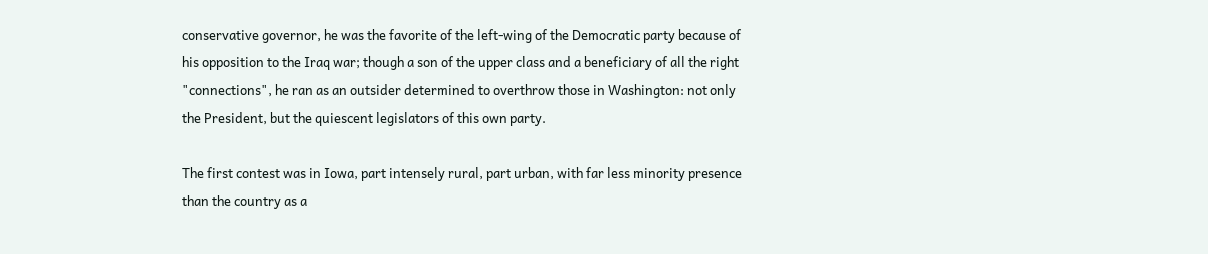conservative governor, he was the favorite of the left-wing of the Democratic party because of his opposition to the Iraq war; though a son of the upper class and a beneficiary of all the right "connections", he ran as an outsider determined to overthrow those in Washington: not only the President, but the quiescent legislators of this own party.

The first contest was in Iowa, part intensely rural, part urban, with far less minority presence than the country as a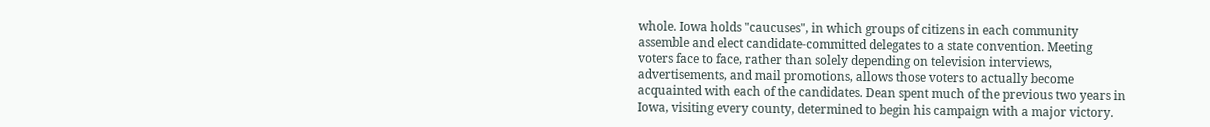whole. Iowa holds "caucuses", in which groups of citizens in each community assemble and elect candidate-committed delegates to a state convention. Meeting voters face to face, rather than solely depending on television interviews, advertisements, and mail promotions, allows those voters to actually become acquainted with each of the candidates. Dean spent much of the previous two years in Iowa, visiting every county, determined to begin his campaign with a major victory.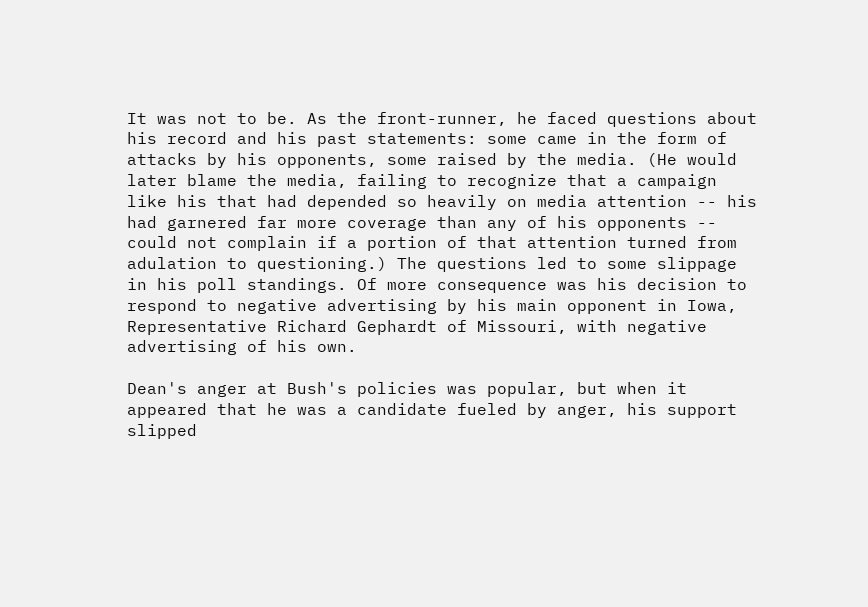It was not to be. As the front-runner, he faced questions about his record and his past statements: some came in the form of attacks by his opponents, some raised by the media. (He would later blame the media, failing to recognize that a campaign like his that had depended so heavily on media attention -- his had garnered far more coverage than any of his opponents -- could not complain if a portion of that attention turned from adulation to questioning.) The questions led to some slippage in his poll standings. Of more consequence was his decision to respond to negative advertising by his main opponent in Iowa, Representative Richard Gephardt of Missouri, with negative advertising of his own.

Dean's anger at Bush's policies was popular, but when it appeared that he was a candidate fueled by anger, his support slipped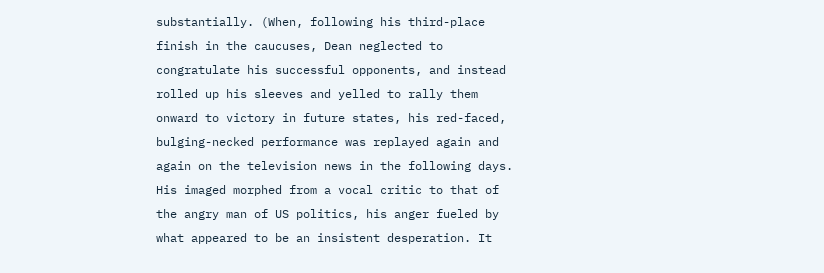substantially. (When, following his third-place finish in the caucuses, Dean neglected to congratulate his successful opponents, and instead rolled up his sleeves and yelled to rally them onward to victory in future states, his red-faced, bulging-necked performance was replayed again and again on the television news in the following days. His imaged morphed from a vocal critic to that of the angry man of US politics, his anger fueled by what appeared to be an insistent desperation. It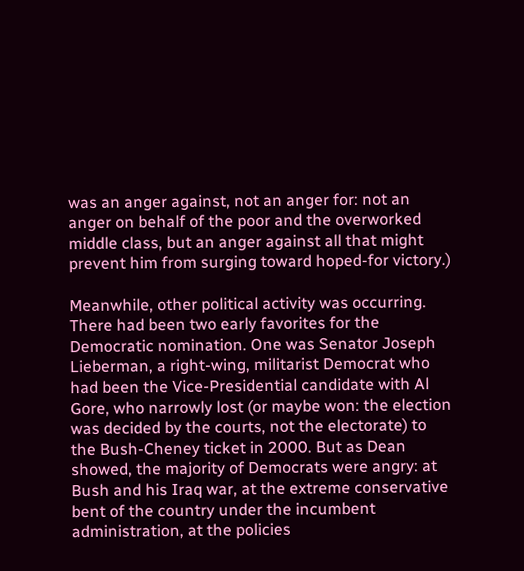was an anger against, not an anger for: not an anger on behalf of the poor and the overworked middle class, but an anger against all that might prevent him from surging toward hoped-for victory.)

Meanwhile, other political activity was occurring. There had been two early favorites for the Democratic nomination. One was Senator Joseph Lieberman, a right-wing, militarist Democrat who had been the Vice-Presidential candidate with Al Gore, who narrowly lost (or maybe won: the election was decided by the courts, not the electorate) to the Bush-Cheney ticket in 2000. But as Dean showed, the majority of Democrats were angry: at Bush and his Iraq war, at the extreme conservative bent of the country under the incumbent administration, at the policies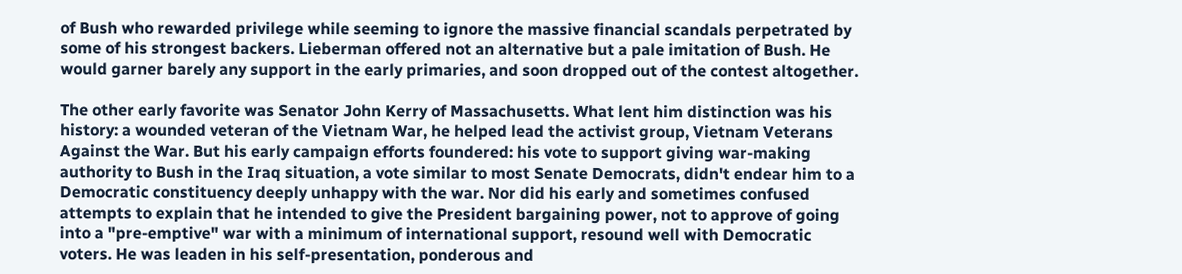of Bush who rewarded privilege while seeming to ignore the massive financial scandals perpetrated by some of his strongest backers. Lieberman offered not an alternative but a pale imitation of Bush. He would garner barely any support in the early primaries, and soon dropped out of the contest altogether.

The other early favorite was Senator John Kerry of Massachusetts. What lent him distinction was his history: a wounded veteran of the Vietnam War, he helped lead the activist group, Vietnam Veterans Against the War. But his early campaign efforts foundered: his vote to support giving war-making authority to Bush in the Iraq situation, a vote similar to most Senate Democrats, didn't endear him to a Democratic constituency deeply unhappy with the war. Nor did his early and sometimes confused attempts to explain that he intended to give the President bargaining power, not to approve of going into a "pre-emptive" war with a minimum of international support, resound well with Democratic voters. He was leaden in his self-presentation, ponderous and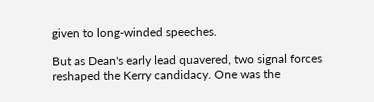given to long-winded speeches.

But as Dean's early lead quavered, two signal forces reshaped the Kerry candidacy. One was the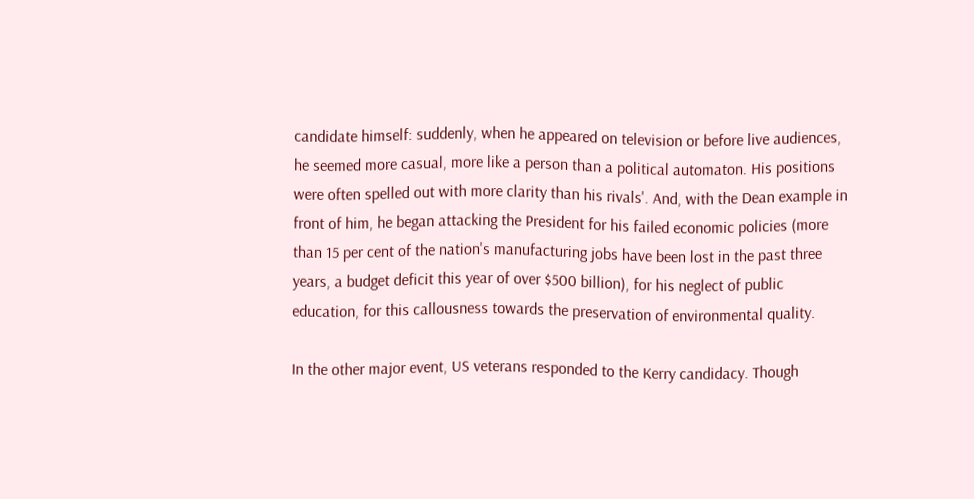candidate himself: suddenly, when he appeared on television or before live audiences, he seemed more casual, more like a person than a political automaton. His positions were often spelled out with more clarity than his rivals'. And, with the Dean example in front of him, he began attacking the President for his failed economic policies (more than 15 per cent of the nation's manufacturing jobs have been lost in the past three years, a budget deficit this year of over $500 billion), for his neglect of public education, for this callousness towards the preservation of environmental quality.

In the other major event, US veterans responded to the Kerry candidacy. Though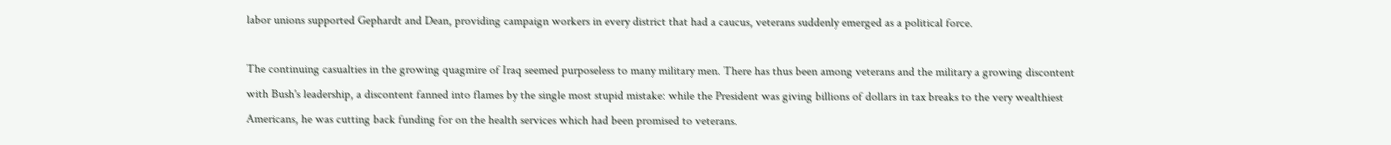labor unions supported Gephardt and Dean, providing campaign workers in every district that had a caucus, veterans suddenly emerged as a political force.

The continuing casualties in the growing quagmire of Iraq seemed purposeless to many military men. There has thus been among veterans and the military a growing discontent with Bush's leadership, a discontent fanned into flames by the single most stupid mistake: while the President was giving billions of dollars in tax breaks to the very wealthiest Americans, he was cutting back funding for on the health services which had been promised to veterans.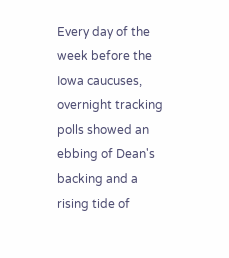Every day of the week before the Iowa caucuses, overnight tracking polls showed an ebbing of Dean's backing and a rising tide of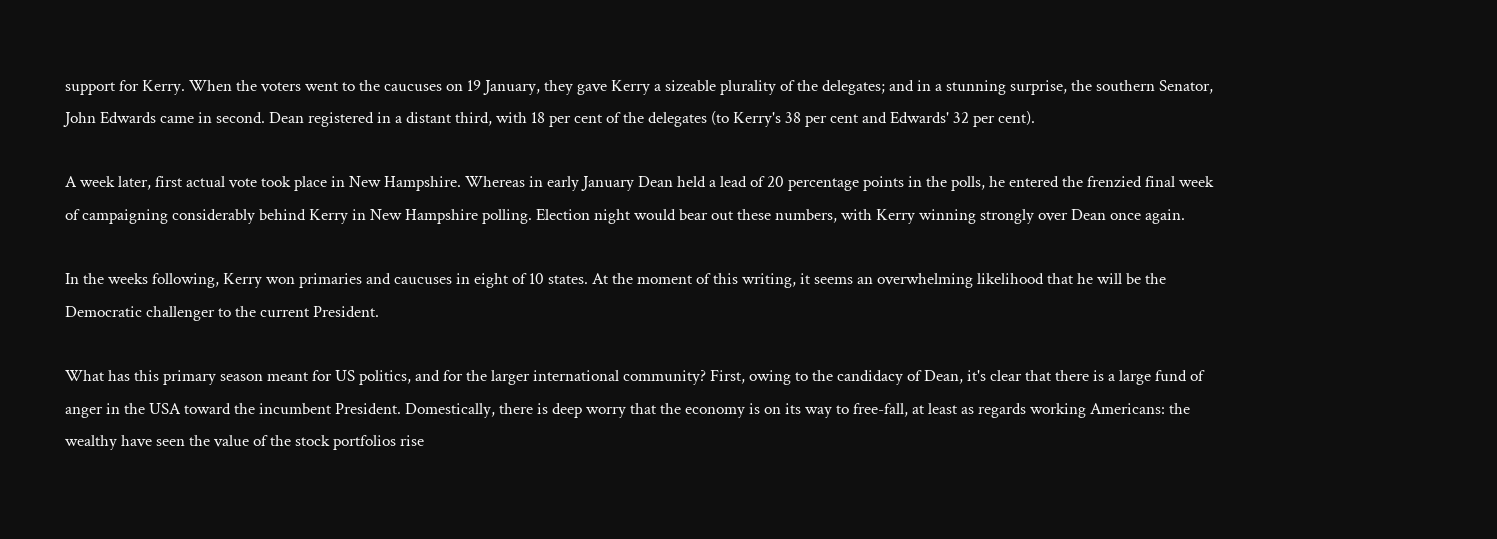support for Kerry. When the voters went to the caucuses on 19 January, they gave Kerry a sizeable plurality of the delegates; and in a stunning surprise, the southern Senator, John Edwards came in second. Dean registered in a distant third, with 18 per cent of the delegates (to Kerry's 38 per cent and Edwards' 32 per cent).

A week later, first actual vote took place in New Hampshire. Whereas in early January Dean held a lead of 20 percentage points in the polls, he entered the frenzied final week of campaigning considerably behind Kerry in New Hampshire polling. Election night would bear out these numbers, with Kerry winning strongly over Dean once again.

In the weeks following, Kerry won primaries and caucuses in eight of 10 states. At the moment of this writing, it seems an overwhelming likelihood that he will be the Democratic challenger to the current President.

What has this primary season meant for US politics, and for the larger international community? First, owing to the candidacy of Dean, it's clear that there is a large fund of anger in the USA toward the incumbent President. Domestically, there is deep worry that the economy is on its way to free-fall, at least as regards working Americans: the wealthy have seen the value of the stock portfolios rise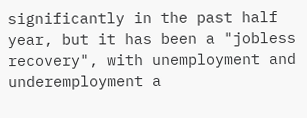significantly in the past half year, but it has been a "jobless recovery", with unemployment and underemployment a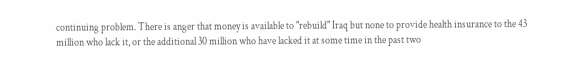continuing problem. There is anger that money is available to "rebuild" Iraq but none to provide health insurance to the 43 million who lack it, or the additional 30 million who have lacked it at some time in the past two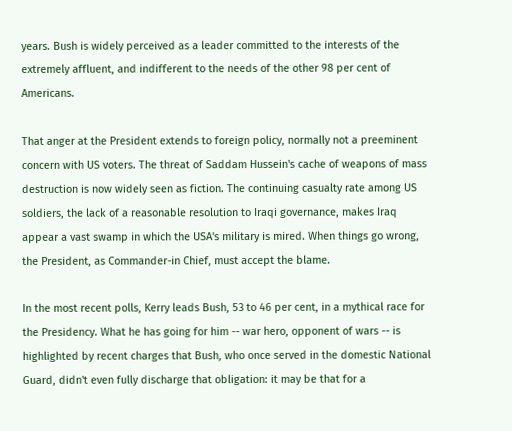years. Bush is widely perceived as a leader committed to the interests of the extremely affluent, and indifferent to the needs of the other 98 per cent of Americans.

That anger at the President extends to foreign policy, normally not a preeminent concern with US voters. The threat of Saddam Hussein's cache of weapons of mass destruction is now widely seen as fiction. The continuing casualty rate among US soldiers, the lack of a reasonable resolution to Iraqi governance, makes Iraq appear a vast swamp in which the USA's military is mired. When things go wrong, the President, as Commander-in Chief, must accept the blame.

In the most recent polls, Kerry leads Bush, 53 to 46 per cent, in a mythical race for the Presidency. What he has going for him -- war hero, opponent of wars -- is highlighted by recent charges that Bush, who once served in the domestic National Guard, didn't even fully discharge that obligation: it may be that for a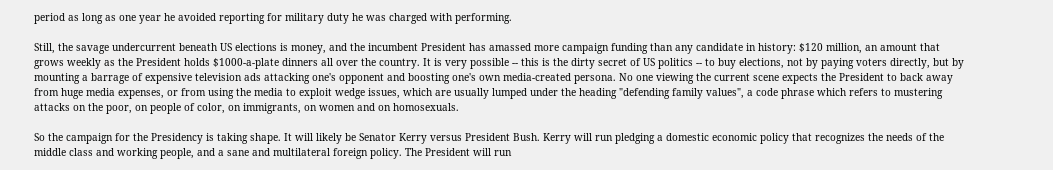period as long as one year he avoided reporting for military duty he was charged with performing.

Still, the savage undercurrent beneath US elections is money, and the incumbent President has amassed more campaign funding than any candidate in history: $120 million, an amount that grows weekly as the President holds $1000-a-plate dinners all over the country. It is very possible -- this is the dirty secret of US politics -- to buy elections, not by paying voters directly, but by mounting a barrage of expensive television ads attacking one's opponent and boosting one's own media-created persona. No one viewing the current scene expects the President to back away from huge media expenses, or from using the media to exploit wedge issues, which are usually lumped under the heading "defending family values", a code phrase which refers to mustering attacks on the poor, on people of color, on immigrants, on women and on homosexuals.

So the campaign for the Presidency is taking shape. It will likely be Senator Kerry versus President Bush. Kerry will run pledging a domestic economic policy that recognizes the needs of the middle class and working people, and a sane and multilateral foreign policy. The President will run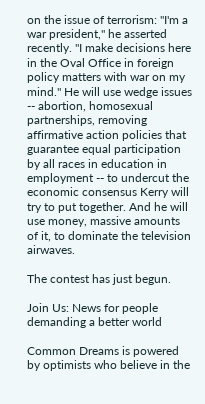on the issue of terrorism: "I'm a war president," he asserted recently. "I make decisions here in the Oval Office in foreign policy matters with war on my mind." He will use wedge issues -- abortion, homosexual partnerships, removing affirmative action policies that guarantee equal participation by all races in education in employment -- to undercut the economic consensus Kerry will try to put together. And he will use money, massive amounts of it, to dominate the television airwaves.

The contest has just begun.

Join Us: News for people demanding a better world

Common Dreams is powered by optimists who believe in the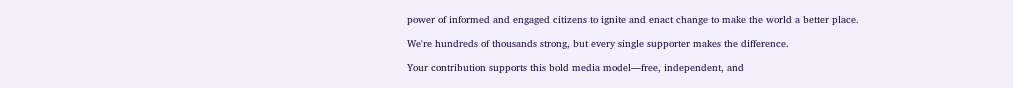power of informed and engaged citizens to ignite and enact change to make the world a better place.

We're hundreds of thousands strong, but every single supporter makes the difference.

Your contribution supports this bold media model—free, independent, and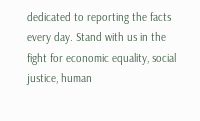dedicated to reporting the facts every day. Stand with us in the fight for economic equality, social justice, human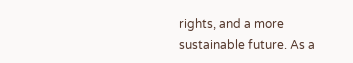rights, and a more sustainable future. As a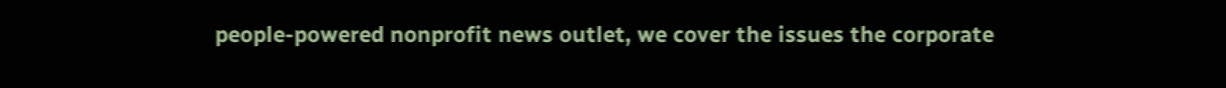people-powered nonprofit news outlet, we cover the issues the corporate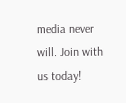media never will. Join with us today!